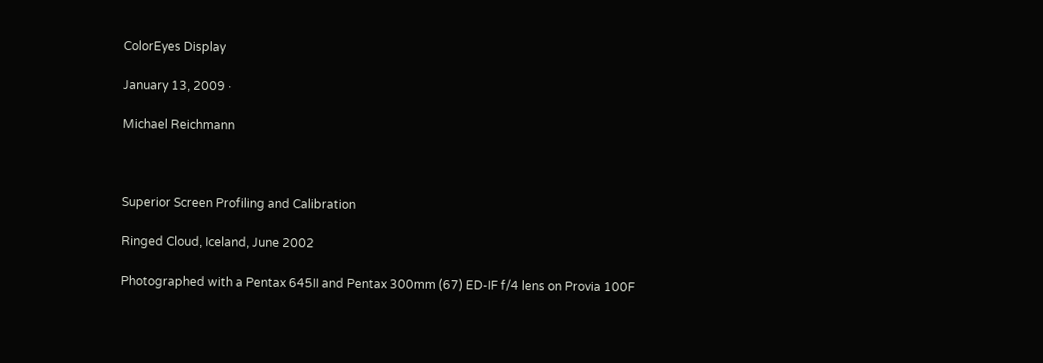ColorEyes Display

January 13, 2009 ·

Michael Reichmann



Superior Screen Profiling and Calibration

Ringed Cloud‚ Iceland, June 2002

Photographed with a Pentax 645II and Pentax 300mm (67) ED-IF f/4 lens on Provia 100F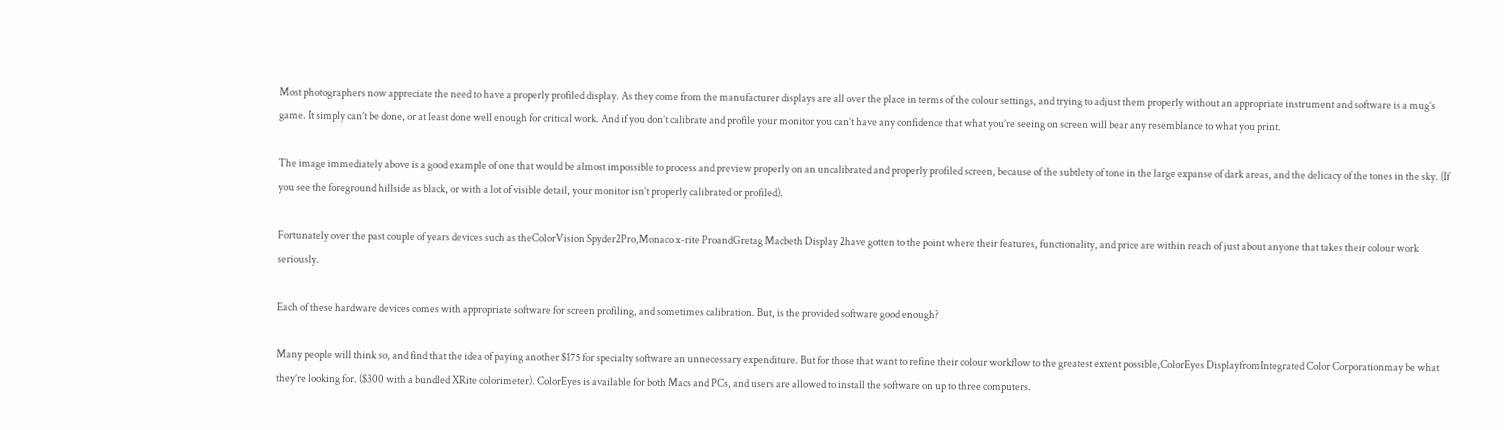Most photographers now appreciate the need to have a properly profiled display. As they come from the manufacturer displays are all over the place in terms of the colour settings, and trying to adjust them properly without an appropriate instrument and software is a mug’s game. It simply can’t be done, or at least done well enough for critical work. And if you don’t calibrate and profile your monitor you can’t have any confidence that what you’re seeing on screen will bear any resemblance to what you print.

The image immediately above is a good example of one that would be almost impossible to process and preview properly on an uncalibrated and properly profiled screen, because of the subtlety of tone in the large expanse of dark areas, and the delicacy of the tones in the sky. (If you see the foreground hillside as black, or with a lot of visible detail, your monitor isn’t properly calibrated or profiled).

Fortunately over the past couple of years devices such as theColorVision Spyder2Pro,Monaco x-rite ProandGretag Macbeth Display 2have gotten to the point where their features, functionality, and price are within reach of just about anyone that takes their colour work seriously.

Each of these hardware devices comes with appropriate software for screen profiling, and sometimes calibration. But, is the provided software good enough?

Many people will think so, and find that the idea of paying another $175 for specialty software an unnecessary expenditure. But for those that want to refine their colour workflow to the greatest extent possible,ColorEyes DisplayfromIntegrated Color Corporationmay be what they’re looking for. ($300 with a bundled XRite colorimeter). ColorEyes is available for both Macs and PCs, and users are allowed to install the software on up to three computers.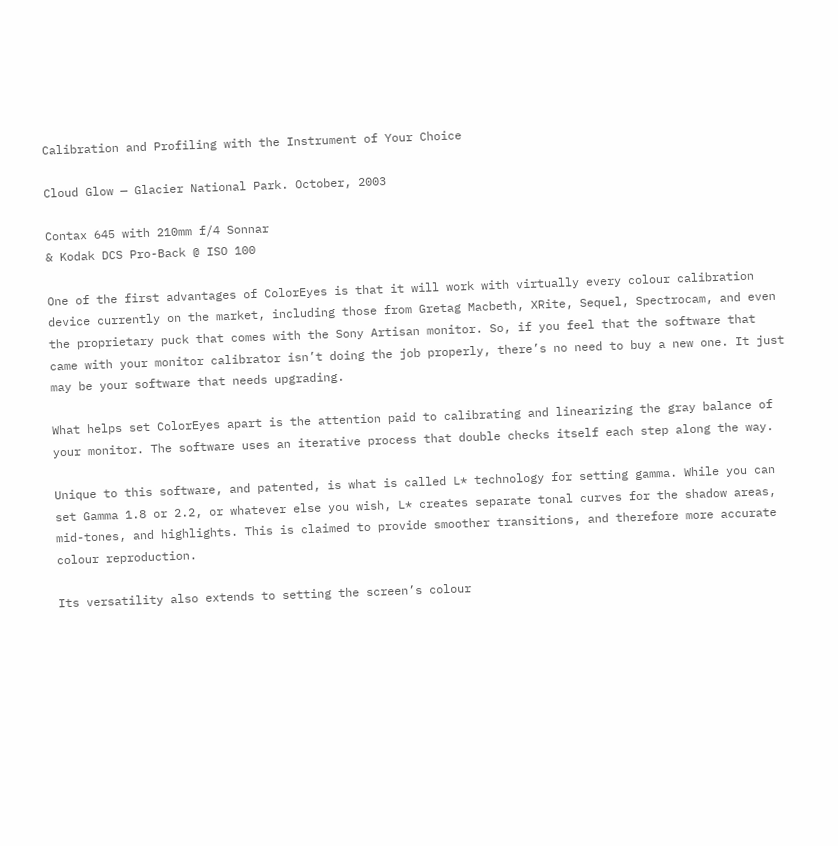Calibration and Profiling with the Instrument of Your Choice

Cloud Glow — Glacier National Park. October, 2003

Contax 645 with 210mm f/4 Sonnar
& Kodak DCS Pro-Back @ ISO 100

One of the first advantages of ColorEyes is that it will work with virtually every colour calibration device currently on the market, including those from Gretag Macbeth, XRite, Sequel, Spectrocam, and even the proprietary puck that comes with the Sony Artisan monitor. So, if you feel that the software that came with your monitor calibrator isn’t doing the job properly, there’s no need to buy a new one. It just may be your software that needs upgrading.

What helps set ColorEyes apart is the attention paid to calibrating and linearizing the gray balance of your monitor. The software uses an iterative process that double checks itself each step along the way.

Unique to this software, and patented, is what is called L* technology for setting gamma. While you can set Gamma 1.8 or 2.2, or whatever else you wish, L* creates separate tonal curves for the shadow areas, mid-tones, and highlights. This is claimed to provide smoother transitions, and therefore more accurate colour reproduction.

Its versatility also extends to setting the screen’s colour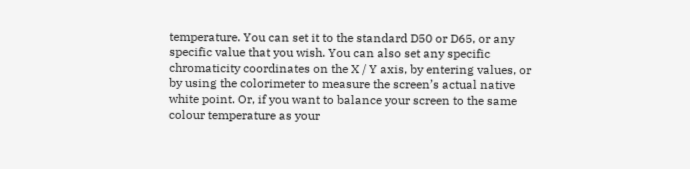temperature. You can set it to the standard D50 or D65, or any specific value that you wish. You can also set any specific chromaticity coordinates on the X / Y axis, by entering values, or by using the colorimeter to measure the screen’s actual native white point. Or, if you want to balance your screen to the same colour temperature as your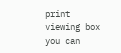print viewing box you can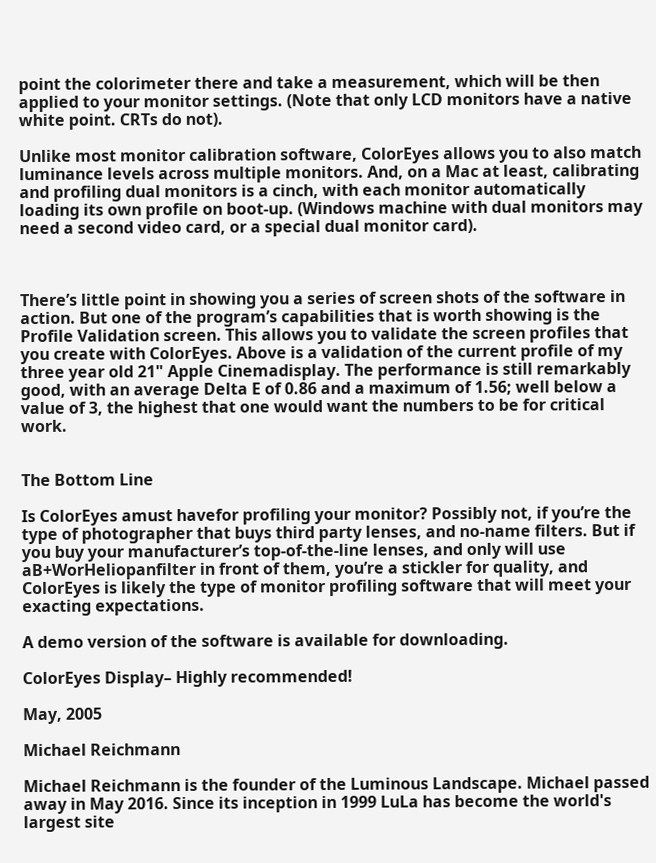point the colorimeter there and take a measurement, which will be then applied to your monitor settings. (Note that only LCD monitors have a native white point. CRTs do not).

Unlike most monitor calibration software, ColorEyes allows you to also match luminance levels across multiple monitors. And, on a Mac at least, calibrating and profiling dual monitors is a cinch, with each monitor automatically loading its own profile on boot-up. (Windows machine with dual monitors may need a second video card, or a special dual monitor card).



There’s little point in showing you a series of screen shots of the software in action. But one of the program’s capabilities that is worth showing is the Profile Validation screen. This allows you to validate the screen profiles that you create with ColorEyes. Above is a validation of the current profile of my three year old 21" Apple Cinemadisplay. The performance is still remarkably good, with an average Delta E of 0.86 and a maximum of 1.56; well below a value of 3, the highest that one would want the numbers to be for critical work.


The Bottom Line

Is ColorEyes amust havefor profiling your monitor? Possibly not, if you’re the type of photographer that buys third party lenses, and no-name filters. But if you buy your manufacturer’s top-of-the-line lenses, and only will use aB+WorHeliopanfilter in front of them, you’re a stickler for quality, and ColorEyes is likely the type of monitor profiling software that will meet your exacting expectations.

A demo version of the software is available for downloading.

ColorEyes Display– Highly recommended!

May, 2005

Michael Reichmann

Michael Reichmann is the founder of the Luminous Landscape. Michael passed away in May 2016. Since its inception in 1999 LuLa has become the world's largest site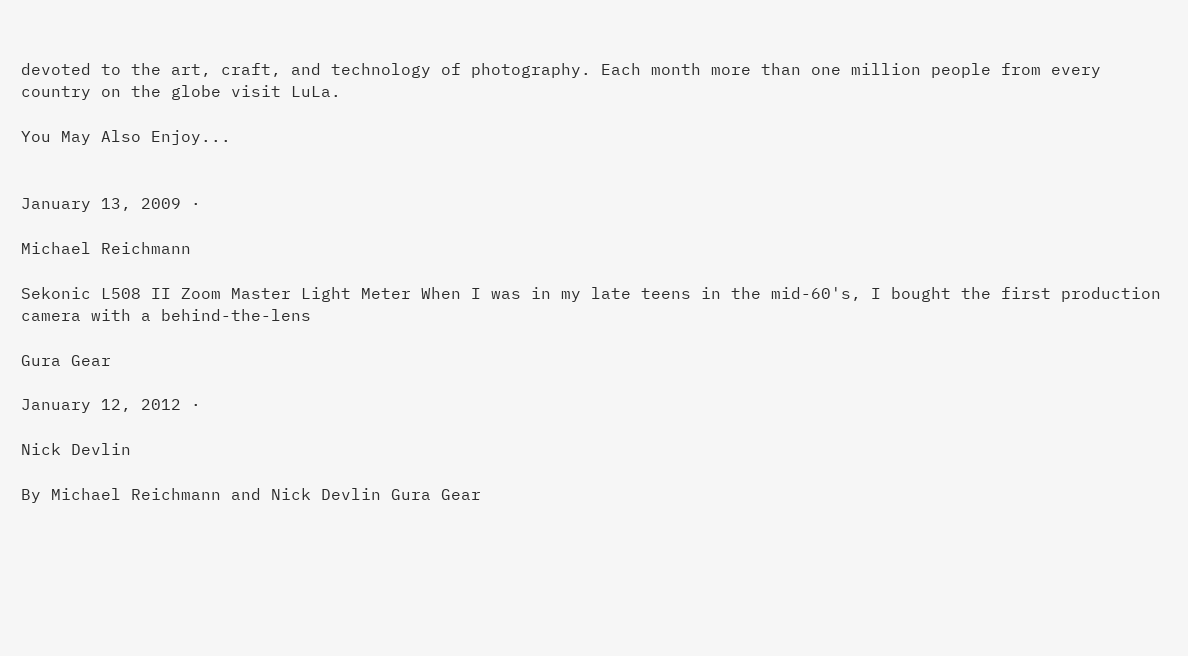devoted to the art, craft, and technology of photography. Each month more than one million people from every country on the globe visit LuLa.

You May Also Enjoy...


January 13, 2009 ·

Michael Reichmann

Sekonic L508 II Zoom Master Light Meter When I was in my late teens in the mid-60's, I bought the first production camera with a behind-the-lens

Gura Gear

January 12, 2012 ·

Nick Devlin

By Michael Reichmann and Nick Devlin Gura Gear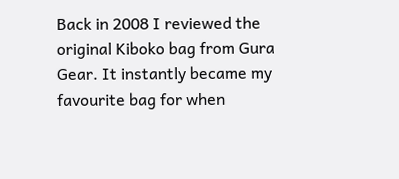Back in 2008 I reviewed the original Kiboko bag from Gura Gear. It instantly became my favourite bag for when